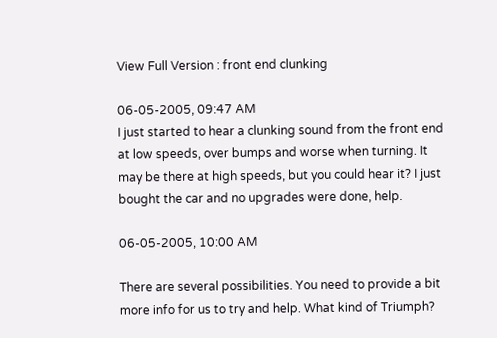View Full Version : front end clunking

06-05-2005, 09:47 AM
I just started to hear a clunking sound from the front end at low speeds, over bumps and worse when turning. It may be there at high speeds, but you could hear it? I just bought the car and no upgrades were done, help.

06-05-2005, 10:00 AM

There are several possibilities. You need to provide a bit more info for us to try and help. What kind of Triumph?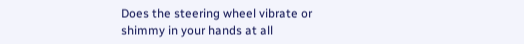Does the steering wheel vibrate or shimmy in your hands at all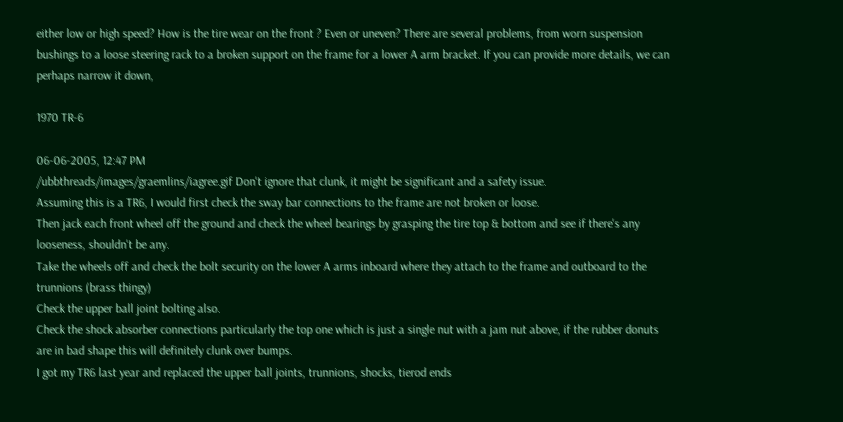either low or high speed? How is the tire wear on the front ? Even or uneven? There are several problems, from worn suspension bushings to a loose steering rack to a broken support on the frame for a lower A arm bracket. If you can provide more details, we can perhaps narrow it down,

1970 TR-6

06-06-2005, 12:47 PM
/ubbthreads/images/graemlins/iagree.gif Don't ignore that clunk, it might be significant and a safety issue.
Assuming this is a TR6, I would first check the sway bar connections to the frame are not broken or loose.
Then jack each front wheel off the ground and check the wheel bearings by grasping the tire top & bottom and see if there's any looseness, shouldn't be any.
Take the wheels off and check the bolt security on the lower A arms inboard where they attach to the frame and outboard to the trunnions (brass thingy)
Check the upper ball joint bolting also.
Check the shock absorber connections particularly the top one which is just a single nut with a jam nut above, if the rubber donuts are in bad shape this will definitely clunk over bumps.
I got my TR6 last year and replaced the upper ball joints, trunnions, shocks, tierod ends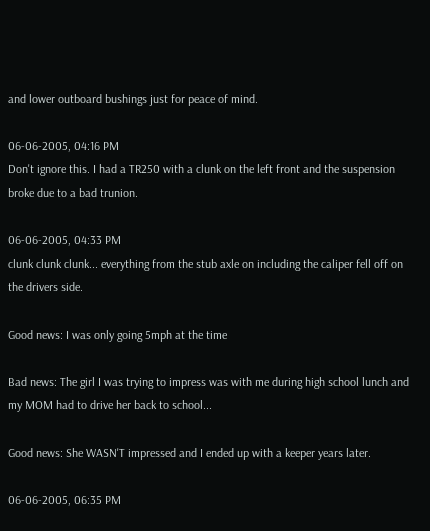and lower outboard bushings just for peace of mind.

06-06-2005, 04:16 PM
Don't ignore this. I had a TR250 with a clunk on the left front and the suspension broke due to a bad trunion.

06-06-2005, 04:33 PM
clunk clunk clunk... everything from the stub axle on including the caliper fell off on the drivers side.

Good news: I was only going 5mph at the time

Bad news: The girl I was trying to impress was with me during high school lunch and my MOM had to drive her back to school...

Good news: She WASN'T impressed and I ended up with a keeper years later.

06-06-2005, 06:35 PM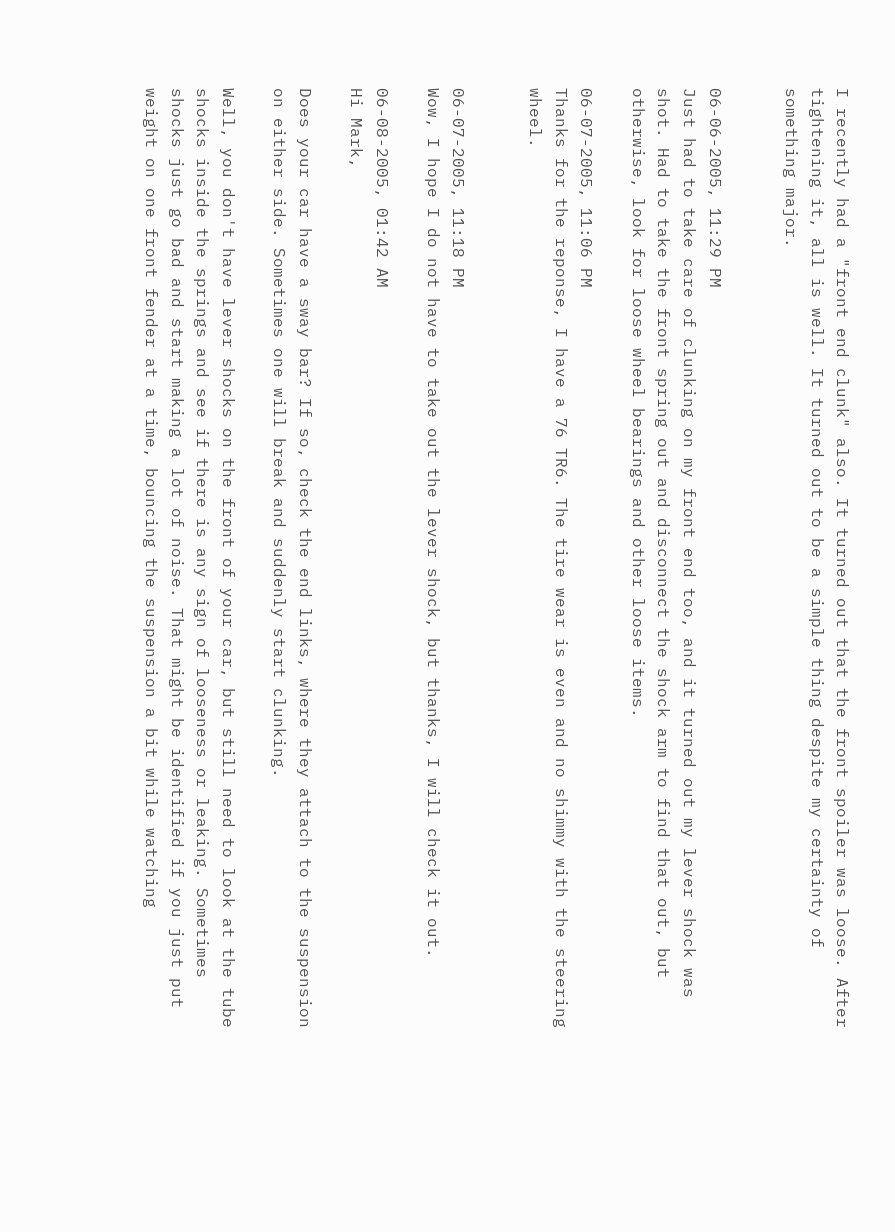I recently had a "front end clunk" also. It turned out that the front spoiler was loose. After tightening it, all is well. It turned out to be a simple thing despite my certainty of something major.


06-06-2005, 11:29 PM
Just had to take care of clunking on my front end too, and it turned out my lever shock was shot. Had to take the front spring out and disconnect the shock arm to find that out, but otherwise, look for loose wheel bearings and other loose items.

06-07-2005, 11:06 PM
Thanks for the reponse, I have a 76 TR6. The tire wear is even and no shimmy with the steering wheel.


06-07-2005, 11:18 PM
Wow, I hope I do not have to take out the lever shock, but thanks, I will check it out.

06-08-2005, 01:42 AM
Hi Mark,

Does your car have a sway bar? If so, check the end links, where they attach to the suspension on either side. Sometimes one will break and suddenly start clunking.

Well, you don't have lever shocks on the front of your car, but still need to look at the tube shocks inside the springs and see if there is any sign of looseness or leaking. Sometimes shocks just go bad and start making a lot of noise. That might be identified if you just put weight on one front fender at a time, bouncing the suspension a bit while watching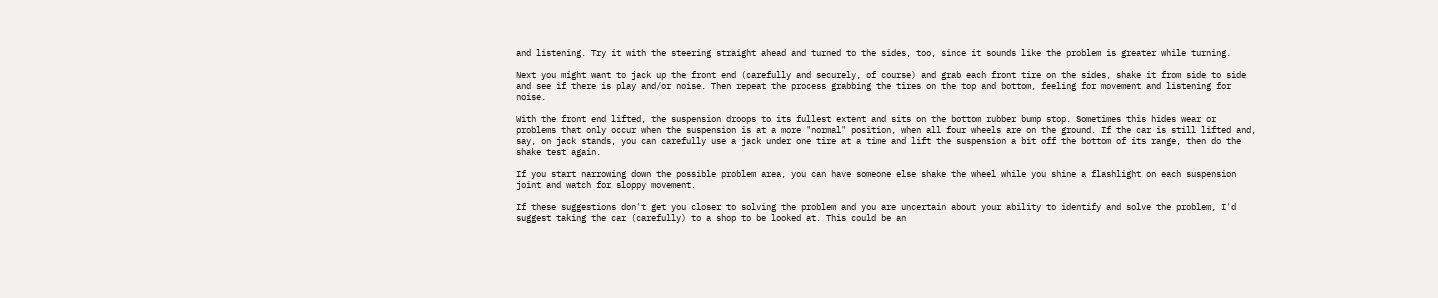and listening. Try it with the steering straight ahead and turned to the sides, too, since it sounds like the problem is greater while turning.

Next you might want to jack up the front end (carefully and securely, of course) and grab each front tire on the sides, shake it from side to side and see if there is play and/or noise. Then repeat the process grabbing the tires on the top and bottom, feeling for movement and listening for noise.

With the front end lifted, the suspension droops to its fullest extent and sits on the bottom rubber bump stop. Sometimes this hides wear or problems that only occur when the suspension is at a more "normal" position, when all four wheels are on the ground. If the car is still lifted and, say, on jack stands, you can carefully use a jack under one tire at a time and lift the suspension a bit off the bottom of its range, then do the shake test again.

If you start narrowing down the possible problem area, you can have someone else shake the wheel while you shine a flashlight on each suspension joint and watch for sloppy movement.

If these suggestions don't get you closer to solving the problem and you are uncertain about your ability to identify and solve the problem, I'd suggest taking the car (carefully) to a shop to be looked at. This could be an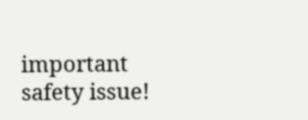important safety issue!